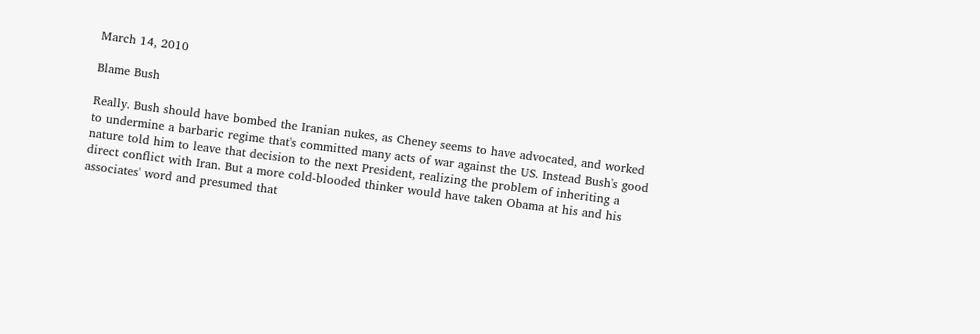March 14, 2010

Blame Bush

Really. Bush should have bombed the Iranian nukes, as Cheney seems to have advocated, and worked to undermine a barbaric regime that's committed many acts of war against the US. Instead Bush's good nature told him to leave that decision to the next President, realizing the problem of inheriting a direct conflict with Iran. But a more cold-blooded thinker would have taken Obama at his and his associates' word and presumed that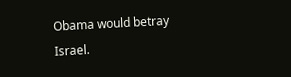Obama would betray Israel.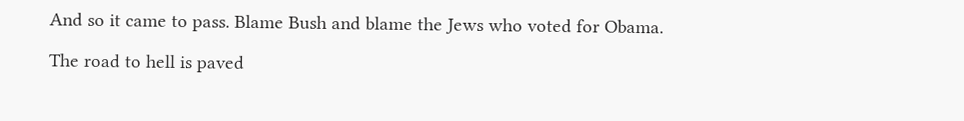And so it came to pass. Blame Bush and blame the Jews who voted for Obama.

The road to hell is paved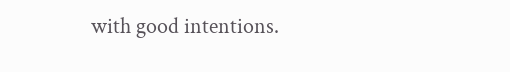with good intentions.